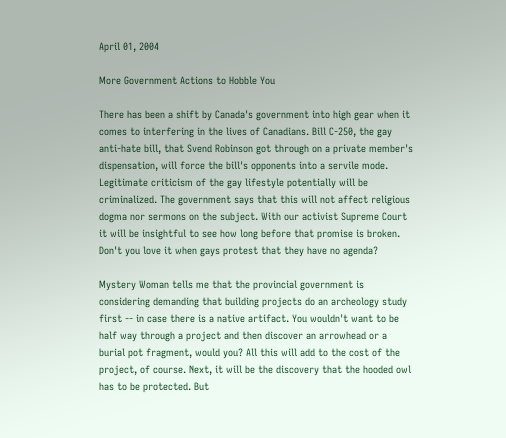April 01, 2004

More Government Actions to Hobble You

There has been a shift by Canada's government into high gear when it comes to interfering in the lives of Canadians. Bill C-250, the gay anti-hate bill, that Svend Robinson got through on a private member's dispensation, will force the bill's opponents into a servile mode. Legitimate criticism of the gay lifestyle potentially will be criminalized. The government says that this will not affect religious dogma nor sermons on the subject. With our activist Supreme Court it will be insightful to see how long before that promise is broken. Don't you love it when gays protest that they have no agenda?

Mystery Woman tells me that the provincial government is considering demanding that building projects do an archeology study first -- in case there is a native artifact. You wouldn't want to be half way through a project and then discover an arrowhead or a burial pot fragment, would you? All this will add to the cost of the project, of course. Next, it will be the discovery that the hooded owl has to be protected. But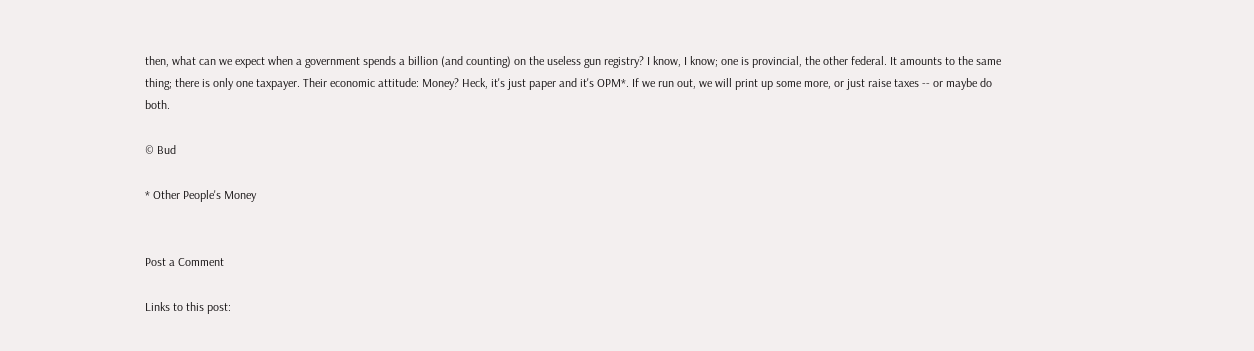then, what can we expect when a government spends a billion (and counting) on the useless gun registry? I know, I know; one is provincial, the other federal. It amounts to the same thing; there is only one taxpayer. Their economic attitude: Money? Heck, it's just paper and it's OPM*. If we run out, we will print up some more, or just raise taxes -- or maybe do both.

© Bud

* Other People's Money


Post a Comment

Links to this post: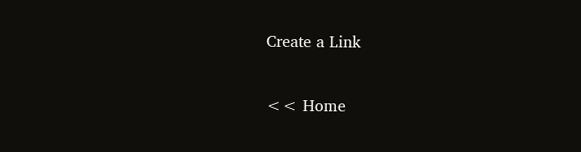Create a Link

<< Home